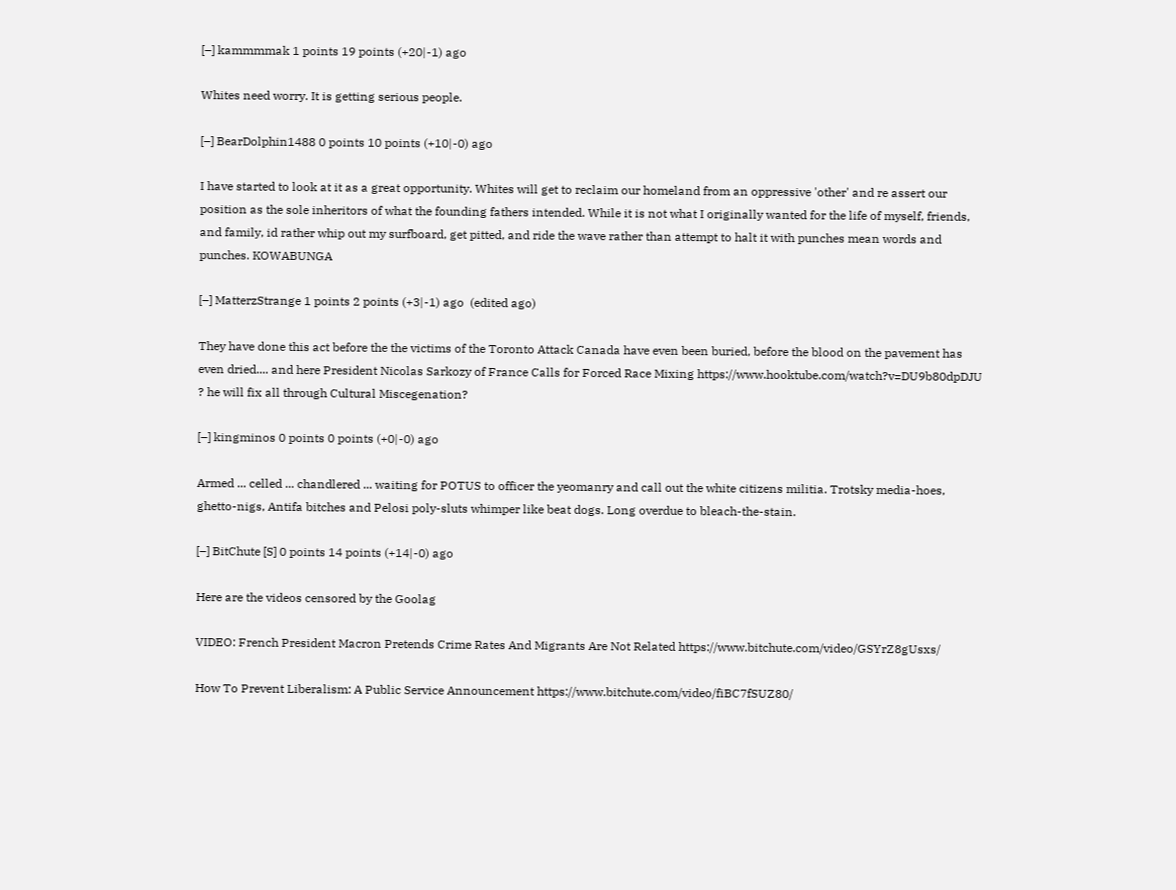[–] kammmmak 1 points 19 points (+20|-1) ago

Whites need worry. It is getting serious people.

[–] BearDolphin1488 0 points 10 points (+10|-0) ago

I have started to look at it as a great opportunity. Whites will get to reclaim our homeland from an oppressive 'other' and re assert our position as the sole inheritors of what the founding fathers intended. While it is not what I originally wanted for the life of myself, friends, and family, id rather whip out my surfboard, get pitted, and ride the wave rather than attempt to halt it with punches mean words and punches. KOWABUNGA

[–] MatterzStrange 1 points 2 points (+3|-1) ago  (edited ago)

They have done this act before the the victims of the Toronto Attack Canada have even been buried, before the blood on the pavement has even dried.... and here President Nicolas Sarkozy of France Calls for Forced Race Mixing https://www.hooktube.com/watch?v=DU9b80dpDJU ? he will fix all through Cultural Miscegenation?

[–] kingminos 0 points 0 points (+0|-0) ago

Armed ... celled ... chandlered ... waiting for POTUS to officer the yeomanry and call out the white citizens militia. Trotsky media-hoes, ghetto-nigs, Antifa bitches and Pelosi poly-sluts whimper like beat dogs. Long overdue to bleach-the-stain.

[–] BitChute [S] 0 points 14 points (+14|-0) ago

Here are the videos censored by the Goolag

VIDEO: French President Macron Pretends Crime Rates And Migrants Are Not Related https://www.bitchute.com/video/GSYrZ8gUsxs/

How To Prevent Liberalism: A Public Service Announcement https://www.bitchute.com/video/fiBC7fSUZ80/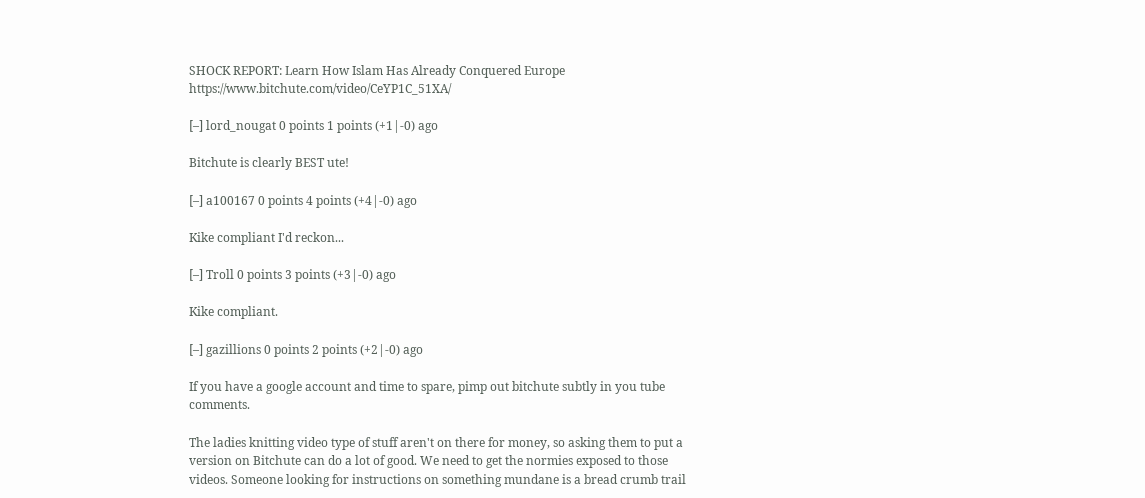SHOCK REPORT: Learn How Islam Has Already Conquered Europe https://www.bitchute.com/video/CeYP1C_51XA/

[–] lord_nougat 0 points 1 points (+1|-0) ago

Bitchute is clearly BEST ute!

[–] a100167 0 points 4 points (+4|-0) ago

Kike compliant I'd reckon...

[–] Troll 0 points 3 points (+3|-0) ago

Kike compliant.

[–] gazillions 0 points 2 points (+2|-0) ago

If you have a google account and time to spare, pimp out bitchute subtly in you tube comments.

The ladies knitting video type of stuff aren't on there for money, so asking them to put a version on Bitchute can do a lot of good. We need to get the normies exposed to those videos. Someone looking for instructions on something mundane is a bread crumb trail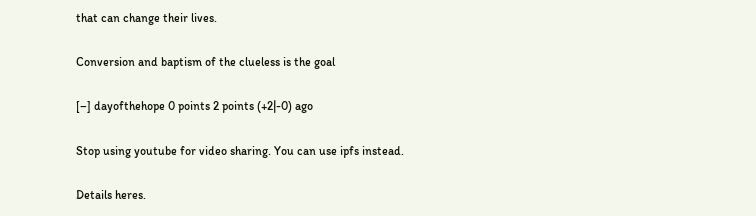that can change their lives.

Conversion and baptism of the clueless is the goal

[–] dayofthehope 0 points 2 points (+2|-0) ago

Stop using youtube for video sharing. You can use ipfs instead.

Details heres.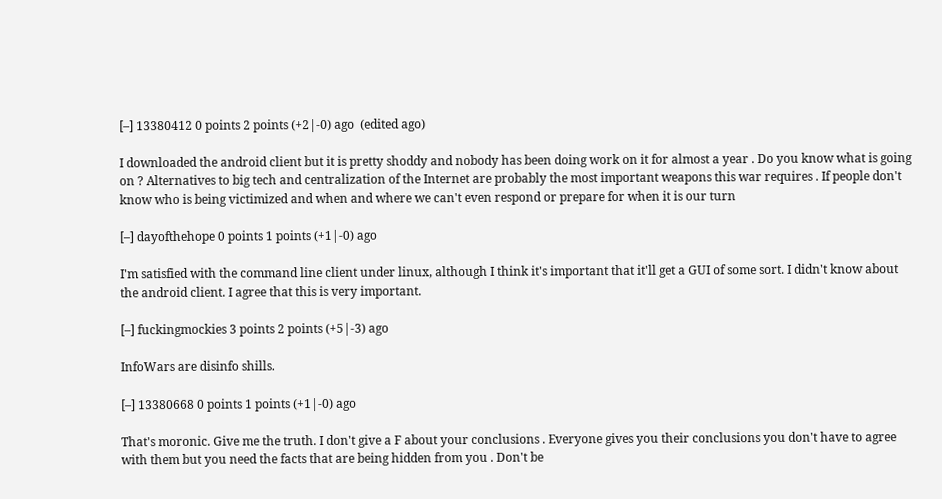[–] 13380412 0 points 2 points (+2|-0) ago  (edited ago)

I downloaded the android client but it is pretty shoddy and nobody has been doing work on it for almost a year . Do you know what is going on ? Alternatives to big tech and centralization of the Internet are probably the most important weapons this war requires . If people don't know who is being victimized and when and where we can't even respond or prepare for when it is our turn

[–] dayofthehope 0 points 1 points (+1|-0) ago

I'm satisfied with the command line client under linux, although I think it's important that it'll get a GUI of some sort. I didn't know about the android client. I agree that this is very important.

[–] fuckingmockies 3 points 2 points (+5|-3) ago

InfoWars are disinfo shills.

[–] 13380668 0 points 1 points (+1|-0) ago

That's moronic. Give me the truth. I don't give a F about your conclusions . Everyone gives you their conclusions you don't have to agree with them but you need the facts that are being hidden from you . Don't be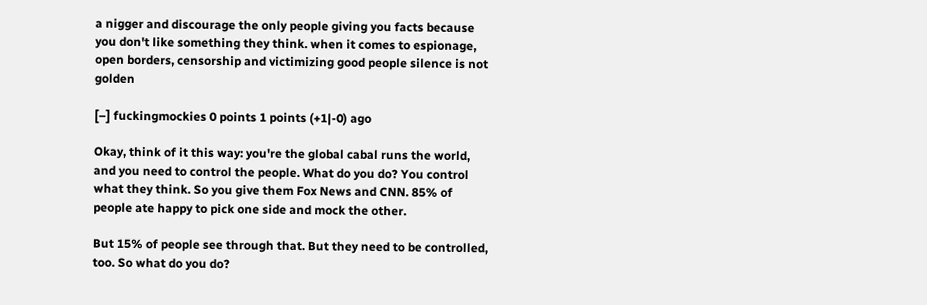a nigger and discourage the only people giving you facts because you don't like something they think. when it comes to espionage, open borders, censorship and victimizing good people silence is not golden

[–] fuckingmockies 0 points 1 points (+1|-0) ago

Okay, think of it this way: you're the global cabal runs the world, and you need to control the people. What do you do? You control what they think. So you give them Fox News and CNN. 85% of people ate happy to pick one side and mock the other.

But 15% of people see through that. But they need to be controlled, too. So what do you do?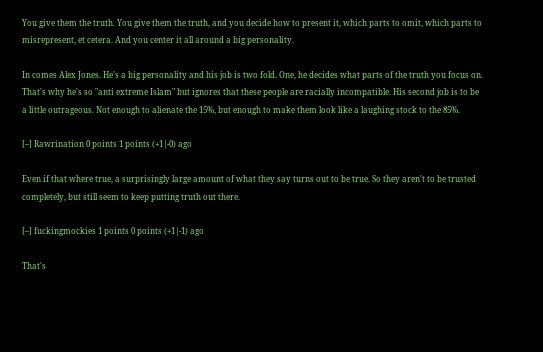You give them the truth. You give them the truth, and you decide how to present it, which parts to omit, which parts to misrepresent, et cetera. And you center it all around a big personality.

In comes Alex Jones. He's a big personality and his job is two fold. One, he decides what parts of the truth you focus on. That's why he's so "anti extreme Islam" but ignores that these people are racially incompatible. His second job is to be a little outrageous. Not enough to alienate the 15%, but enough to make them look like a laughing stock to the 85%.

[–] Rawrination 0 points 1 points (+1|-0) ago

Even if that where true, a surprisingly large amount of what they say turns out to be true. So they aren't to be trusted completely, but still seem to keep putting truth out there.

[–] fuckingmockies 1 points 0 points (+1|-1) ago

That's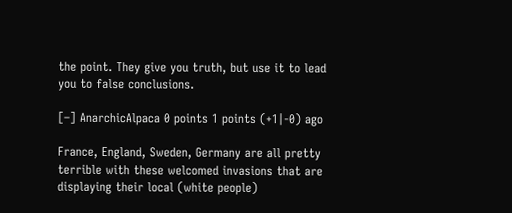the point. They give you truth, but use it to lead you to false conclusions.

[–] AnarchicAlpaca 0 points 1 points (+1|-0) ago

France, England, Sweden, Germany are all pretty terrible with these welcomed invasions that are displaying their local (white people)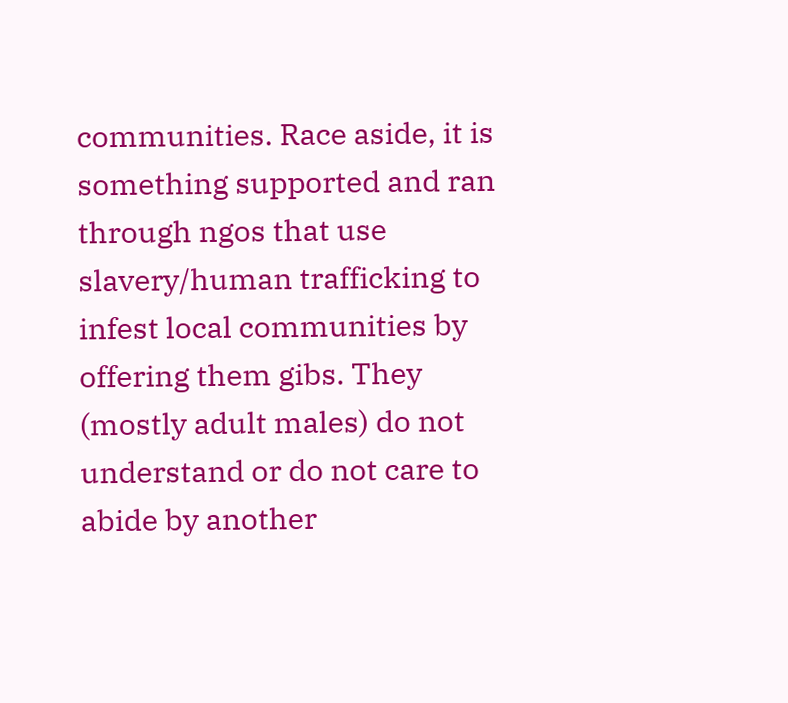communities. Race aside, it is something supported and ran through ngos that use slavery/human trafficking to infest local communities by offering them gibs. They (mostly adult males) do not understand or do not care to abide by another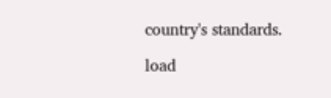country's standards.

load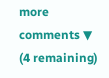more comments ▼ (4 remaining)